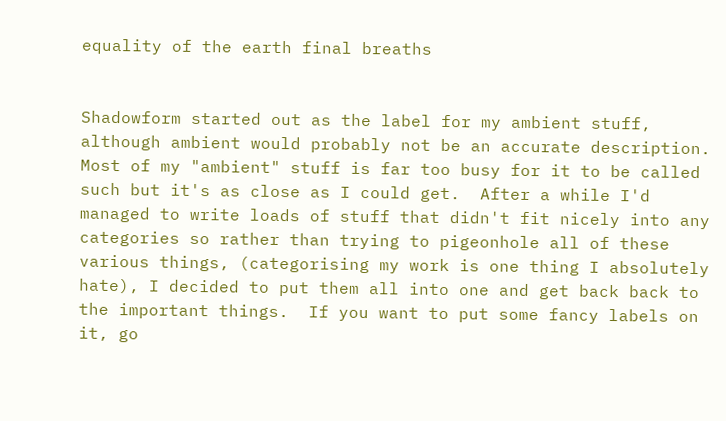equality of the earth final breaths


Shadowform started out as the label for my ambient stuff, although ambient would probably not be an accurate description.  Most of my "ambient" stuff is far too busy for it to be called such but it's as close as I could get.  After a while I'd managed to write loads of stuff that didn't fit nicely into any categories so rather than trying to pigeonhole all of these various things, (categorising my work is one thing I absolutely hate), I decided to put them all into one and get back back to the important things.  If you want to put some fancy labels on it, go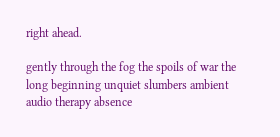right ahead.

gently through the fog the spoils of war the long beginning unquiet slumbers ambient audio therapy absence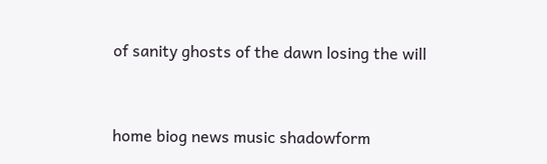of sanity ghosts of the dawn losing the will


home biog news music shadowform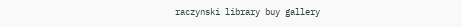raczynski library buy gallery